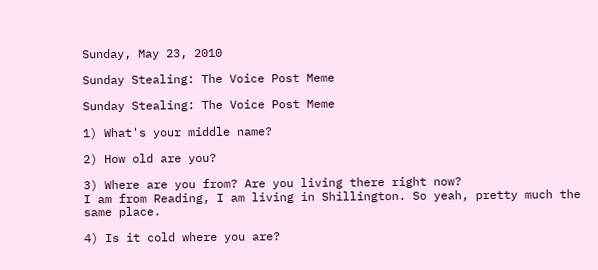Sunday, May 23, 2010

Sunday Stealing: The Voice Post Meme

Sunday Stealing: The Voice Post Meme

1) What's your middle name?

2) How old are you?

3) Where are you from? Are you living there right now?
I am from Reading, I am living in Shillington. So yeah, pretty much the same place.

4) Is it cold where you are?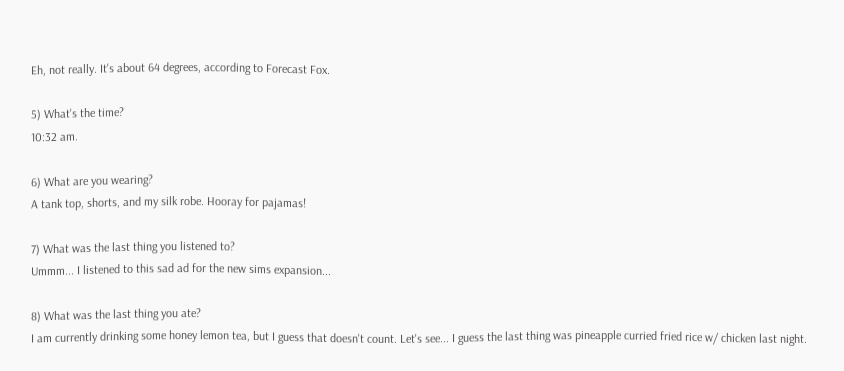Eh, not really. It's about 64 degrees, according to Forecast Fox.

5) What's the time?
10:32 am.

6) What are you wearing?
A tank top, shorts, and my silk robe. Hooray for pajamas!

7) What was the last thing you listened to?
Ummm... I listened to this sad ad for the new sims expansion...

8) What was the last thing you ate?
I am currently drinking some honey lemon tea, but I guess that doesn't count. Let's see... I guess the last thing was pineapple curried fried rice w/ chicken last night.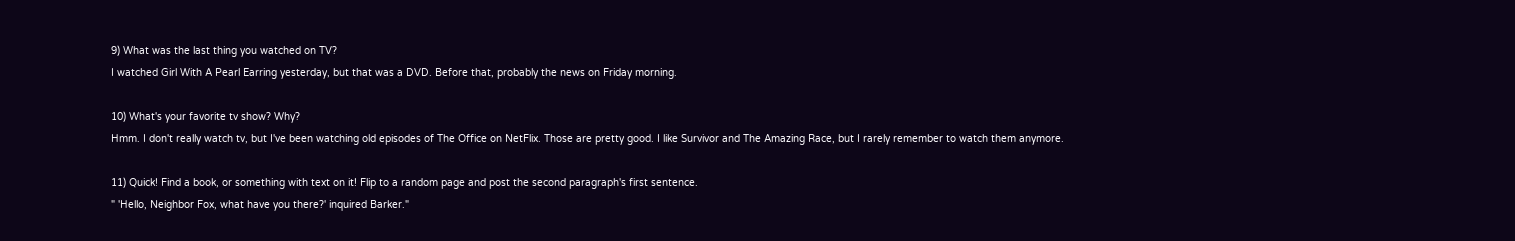9) What was the last thing you watched on TV?
I watched Girl With A Pearl Earring yesterday, but that was a DVD. Before that, probably the news on Friday morning.

10) What's your favorite tv show? Why?
Hmm. I don't really watch tv, but I've been watching old episodes of The Office on NetFlix. Those are pretty good. I like Survivor and The Amazing Race, but I rarely remember to watch them anymore.

11) Quick! Find a book, or something with text on it! Flip to a random page and post the second paragraph's first sentence.
" 'Hello, Neighbor Fox, what have you there?' inquired Barker."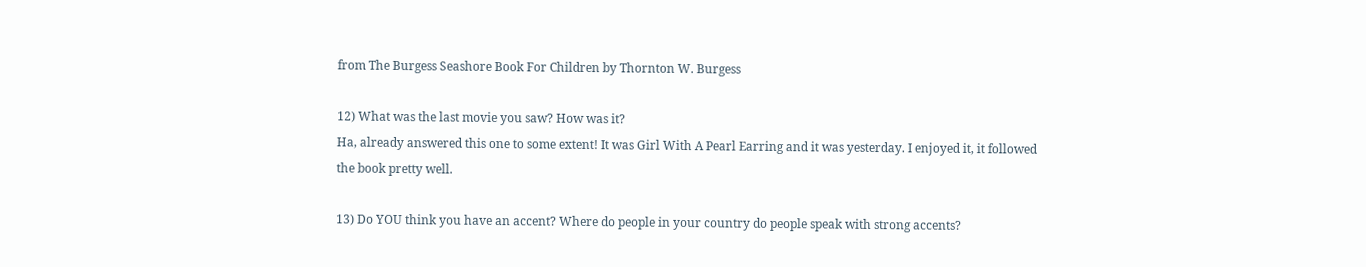from The Burgess Seashore Book For Children by Thornton W. Burgess

12) What was the last movie you saw? How was it?
Ha, already answered this one to some extent! It was Girl With A Pearl Earring and it was yesterday. I enjoyed it, it followed the book pretty well.

13) Do YOU think you have an accent? Where do people in your country do people speak with strong accents?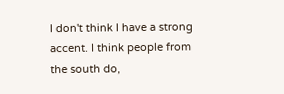I don't think I have a strong accent. I think people from the south do,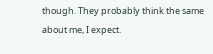though. They probably think the same about me, I expect.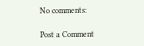No comments:

Post a Comment